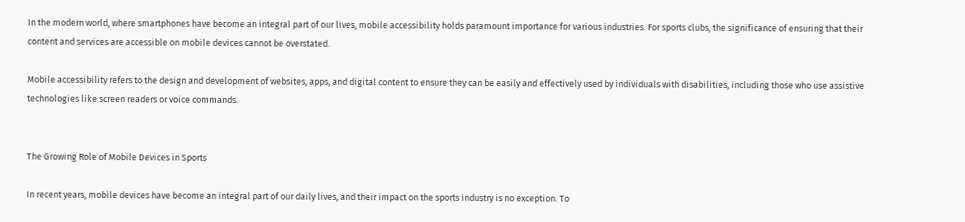In the modern world, where smartphones have become an integral part of our lives, mobile accessibility holds paramount importance for various industries. For sports clubs, the significance of ensuring that their content and services are accessible on mobile devices cannot be overstated.

Mobile accessibility refers to the design and development of websites, apps, and digital content to ensure they can be easily and effectively used by individuals with disabilities, including those who use assistive technologies like screen readers or voice commands.


The Growing Role of Mobile Devices in Sports

In recent years, mobile devices have become an integral part of our daily lives, and their impact on the sports industry is no exception. To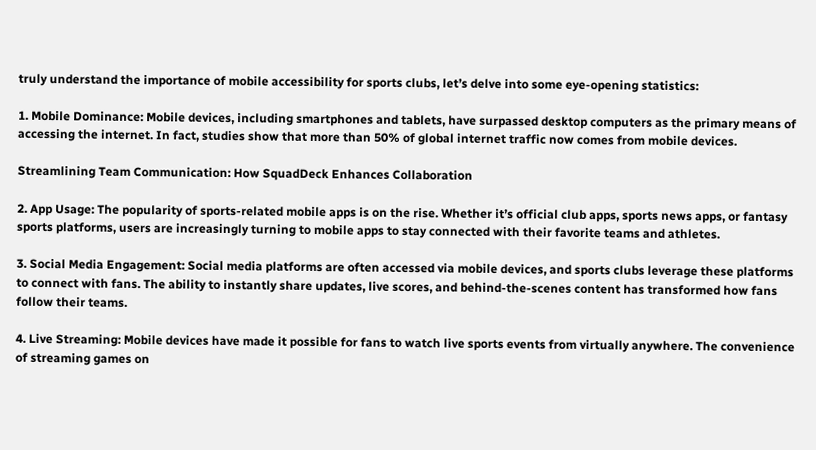truly understand the importance of mobile accessibility for sports clubs, let’s delve into some eye-opening statistics:

1. Mobile Dominance: Mobile devices, including smartphones and tablets, have surpassed desktop computers as the primary means of accessing the internet. In fact, studies show that more than 50% of global internet traffic now comes from mobile devices.

Streamlining Team Communication: How SquadDeck Enhances Collaboration

2. App Usage: The popularity of sports-related mobile apps is on the rise. Whether it’s official club apps, sports news apps, or fantasy sports platforms, users are increasingly turning to mobile apps to stay connected with their favorite teams and athletes.

3. Social Media Engagement: Social media platforms are often accessed via mobile devices, and sports clubs leverage these platforms to connect with fans. The ability to instantly share updates, live scores, and behind-the-scenes content has transformed how fans follow their teams.

4. Live Streaming: Mobile devices have made it possible for fans to watch live sports events from virtually anywhere. The convenience of streaming games on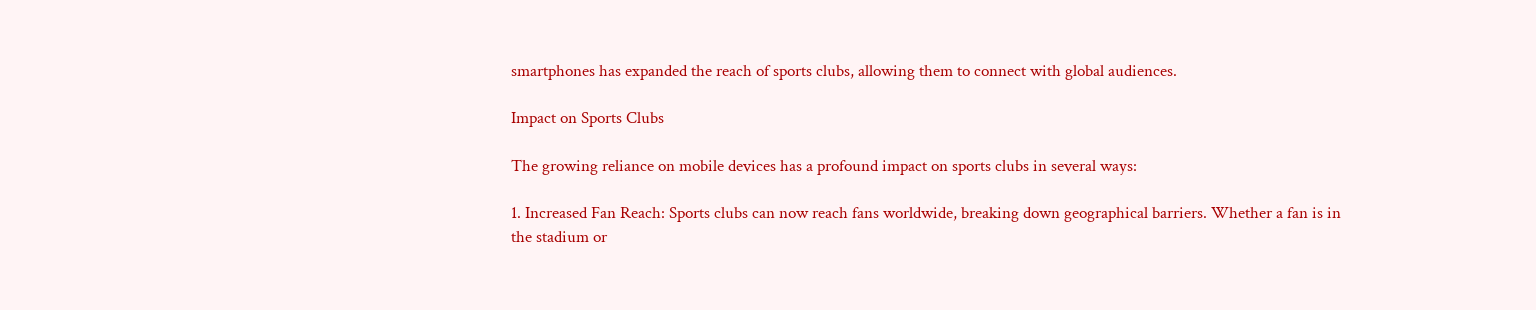smartphones has expanded the reach of sports clubs, allowing them to connect with global audiences.

Impact on Sports Clubs

The growing reliance on mobile devices has a profound impact on sports clubs in several ways:

1. Increased Fan Reach: Sports clubs can now reach fans worldwide, breaking down geographical barriers. Whether a fan is in the stadium or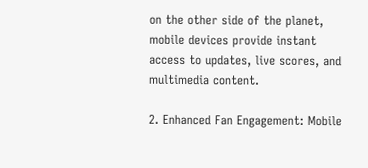on the other side of the planet, mobile devices provide instant access to updates, live scores, and multimedia content.

2. Enhanced Fan Engagement: Mobile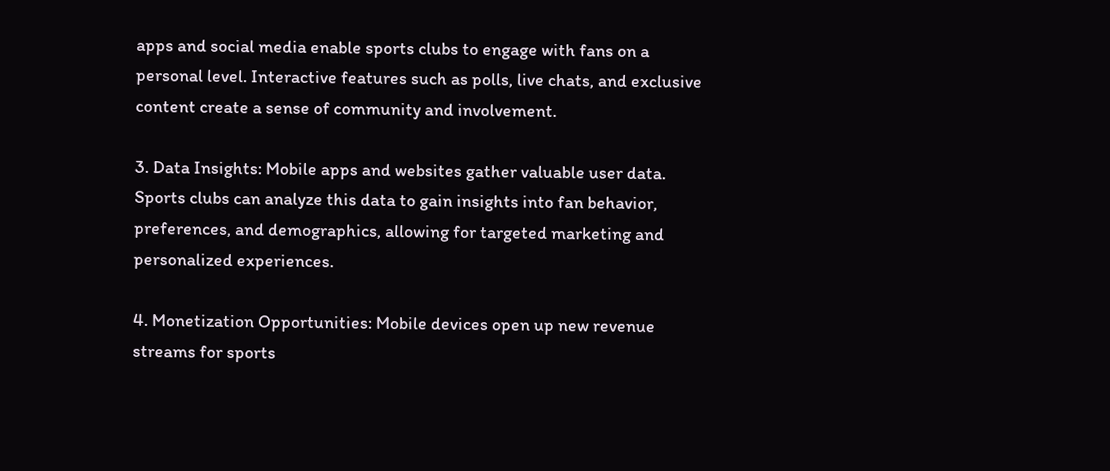apps and social media enable sports clubs to engage with fans on a personal level. Interactive features such as polls, live chats, and exclusive content create a sense of community and involvement.

3. Data Insights: Mobile apps and websites gather valuable user data. Sports clubs can analyze this data to gain insights into fan behavior, preferences, and demographics, allowing for targeted marketing and personalized experiences.

4. Monetization Opportunities: Mobile devices open up new revenue streams for sports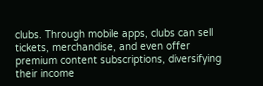clubs. Through mobile apps, clubs can sell tickets, merchandise, and even offer premium content subscriptions, diversifying their income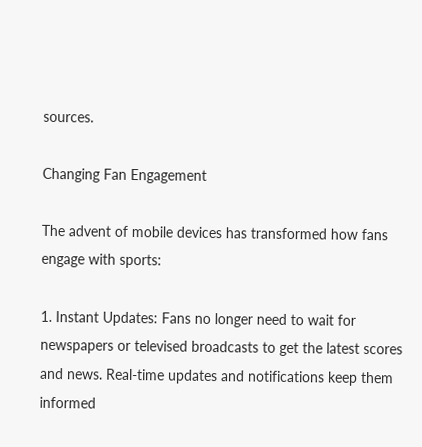sources.

Changing Fan Engagement

The advent of mobile devices has transformed how fans engage with sports:

1. Instant Updates: Fans no longer need to wait for newspapers or televised broadcasts to get the latest scores and news. Real-time updates and notifications keep them informed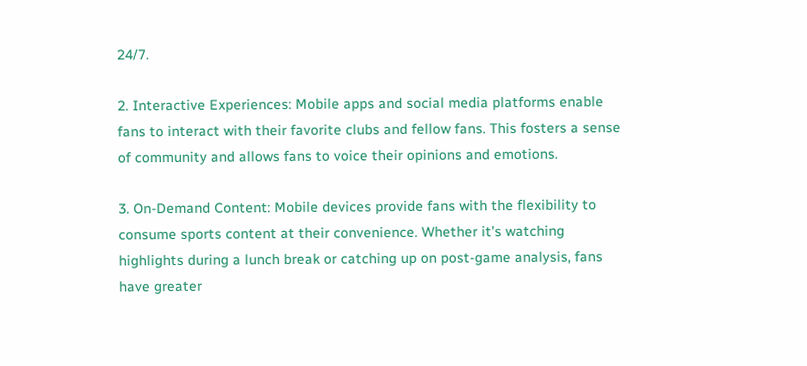24/7.

2. Interactive Experiences: Mobile apps and social media platforms enable fans to interact with their favorite clubs and fellow fans. This fosters a sense of community and allows fans to voice their opinions and emotions.

3. On-Demand Content: Mobile devices provide fans with the flexibility to consume sports content at their convenience. Whether it’s watching highlights during a lunch break or catching up on post-game analysis, fans have greater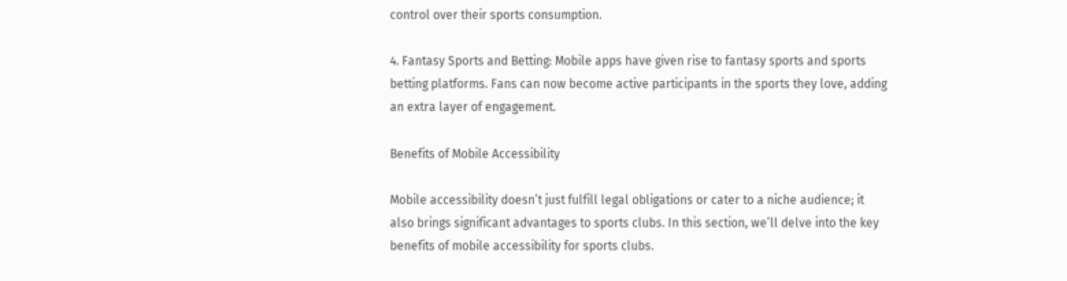control over their sports consumption.

4. Fantasy Sports and Betting: Mobile apps have given rise to fantasy sports and sports betting platforms. Fans can now become active participants in the sports they love, adding an extra layer of engagement.

Benefits of Mobile Accessibility

Mobile accessibility doesn’t just fulfill legal obligations or cater to a niche audience; it also brings significant advantages to sports clubs. In this section, we’ll delve into the key benefits of mobile accessibility for sports clubs.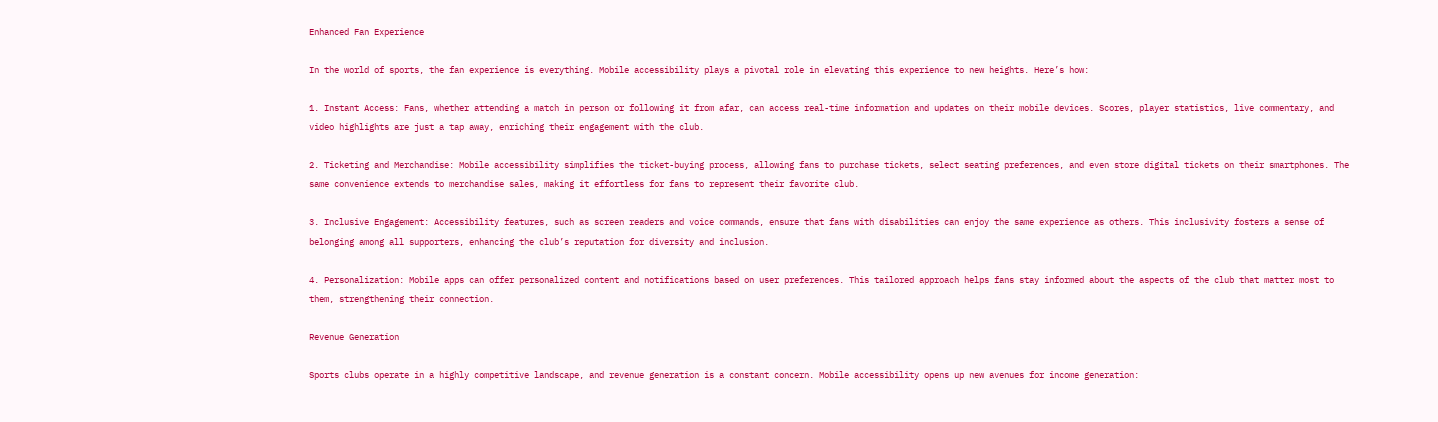Enhanced Fan Experience

In the world of sports, the fan experience is everything. Mobile accessibility plays a pivotal role in elevating this experience to new heights. Here’s how:

1. Instant Access: Fans, whether attending a match in person or following it from afar, can access real-time information and updates on their mobile devices. Scores, player statistics, live commentary, and video highlights are just a tap away, enriching their engagement with the club.

2. Ticketing and Merchandise: Mobile accessibility simplifies the ticket-buying process, allowing fans to purchase tickets, select seating preferences, and even store digital tickets on their smartphones. The same convenience extends to merchandise sales, making it effortless for fans to represent their favorite club.

3. Inclusive Engagement: Accessibility features, such as screen readers and voice commands, ensure that fans with disabilities can enjoy the same experience as others. This inclusivity fosters a sense of belonging among all supporters, enhancing the club’s reputation for diversity and inclusion.

4. Personalization: Mobile apps can offer personalized content and notifications based on user preferences. This tailored approach helps fans stay informed about the aspects of the club that matter most to them, strengthening their connection.

Revenue Generation

Sports clubs operate in a highly competitive landscape, and revenue generation is a constant concern. Mobile accessibility opens up new avenues for income generation: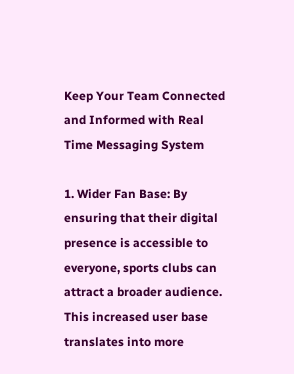Keep Your Team Connected and Informed with Real Time Messaging System

1. Wider Fan Base: By ensuring that their digital presence is accessible to everyone, sports clubs can attract a broader audience. This increased user base translates into more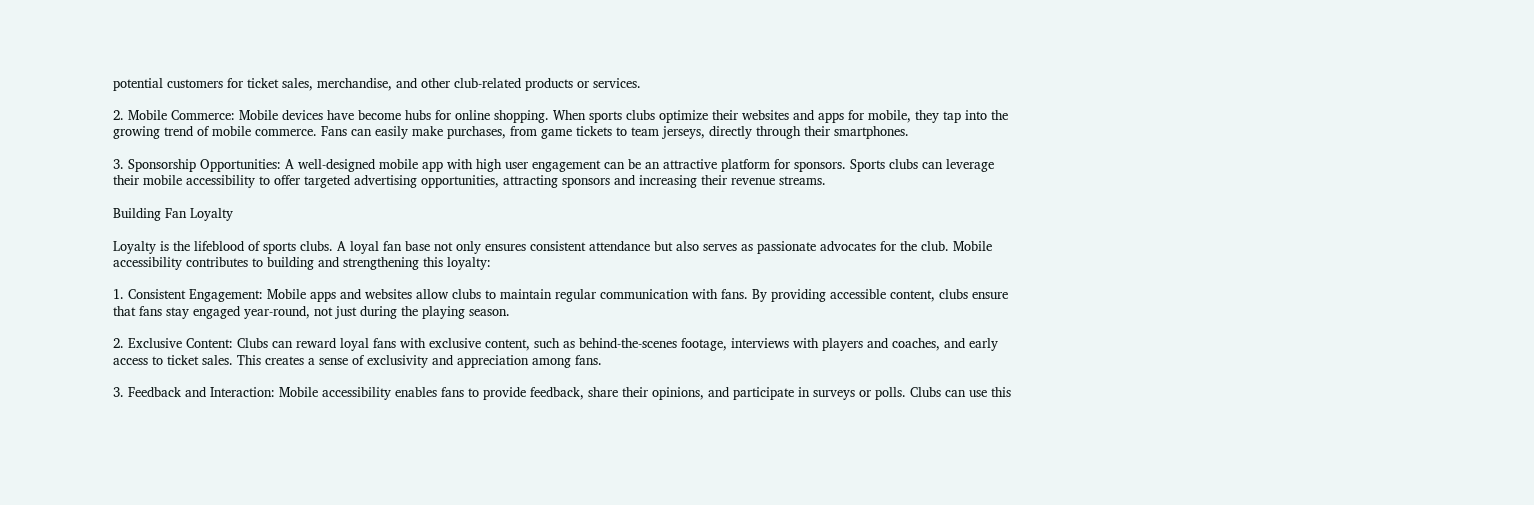potential customers for ticket sales, merchandise, and other club-related products or services.

2. Mobile Commerce: Mobile devices have become hubs for online shopping. When sports clubs optimize their websites and apps for mobile, they tap into the growing trend of mobile commerce. Fans can easily make purchases, from game tickets to team jerseys, directly through their smartphones.

3. Sponsorship Opportunities: A well-designed mobile app with high user engagement can be an attractive platform for sponsors. Sports clubs can leverage their mobile accessibility to offer targeted advertising opportunities, attracting sponsors and increasing their revenue streams.

Building Fan Loyalty

Loyalty is the lifeblood of sports clubs. A loyal fan base not only ensures consistent attendance but also serves as passionate advocates for the club. Mobile accessibility contributes to building and strengthening this loyalty:

1. Consistent Engagement: Mobile apps and websites allow clubs to maintain regular communication with fans. By providing accessible content, clubs ensure that fans stay engaged year-round, not just during the playing season.

2. Exclusive Content: Clubs can reward loyal fans with exclusive content, such as behind-the-scenes footage, interviews with players and coaches, and early access to ticket sales. This creates a sense of exclusivity and appreciation among fans.

3. Feedback and Interaction: Mobile accessibility enables fans to provide feedback, share their opinions, and participate in surveys or polls. Clubs can use this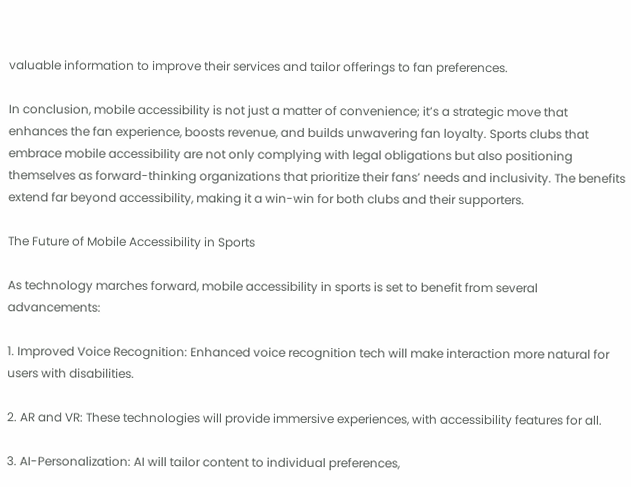valuable information to improve their services and tailor offerings to fan preferences.

In conclusion, mobile accessibility is not just a matter of convenience; it’s a strategic move that enhances the fan experience, boosts revenue, and builds unwavering fan loyalty. Sports clubs that embrace mobile accessibility are not only complying with legal obligations but also positioning themselves as forward-thinking organizations that prioritize their fans’ needs and inclusivity. The benefits extend far beyond accessibility, making it a win-win for both clubs and their supporters.

The Future of Mobile Accessibility in Sports

As technology marches forward, mobile accessibility in sports is set to benefit from several advancements:

1. Improved Voice Recognition: Enhanced voice recognition tech will make interaction more natural for users with disabilities.

2. AR and VR: These technologies will provide immersive experiences, with accessibility features for all.

3. AI-Personalization: AI will tailor content to individual preferences,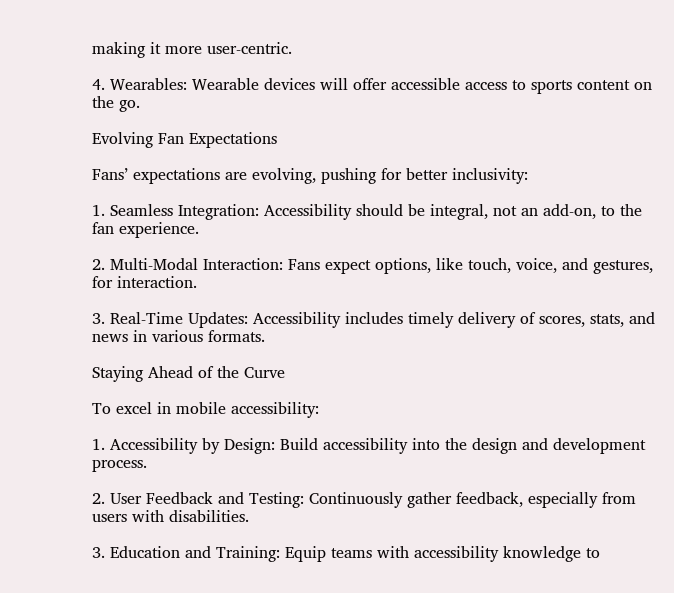making it more user-centric.

4. Wearables: Wearable devices will offer accessible access to sports content on the go.

Evolving Fan Expectations

Fans’ expectations are evolving, pushing for better inclusivity:

1. Seamless Integration: Accessibility should be integral, not an add-on, to the fan experience.

2. Multi-Modal Interaction: Fans expect options, like touch, voice, and gestures, for interaction.

3. Real-Time Updates: Accessibility includes timely delivery of scores, stats, and news in various formats.

Staying Ahead of the Curve

To excel in mobile accessibility:

1. Accessibility by Design: Build accessibility into the design and development process.

2. User Feedback and Testing: Continuously gather feedback, especially from users with disabilities.

3. Education and Training: Equip teams with accessibility knowledge to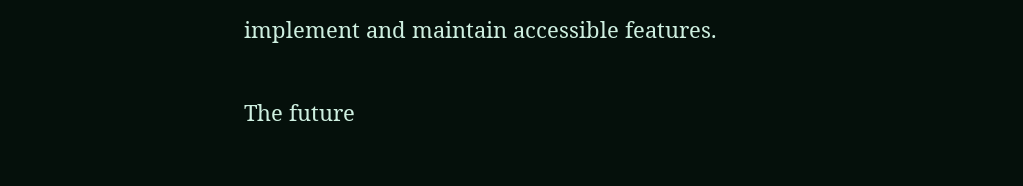implement and maintain accessible features.

The future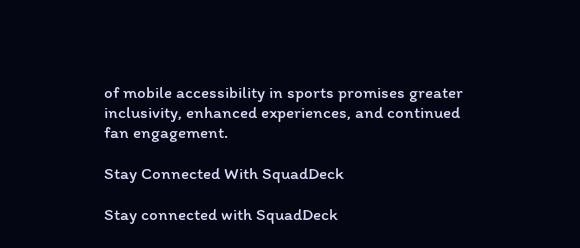of mobile accessibility in sports promises greater inclusivity, enhanced experiences, and continued fan engagement.

Stay Connected With SquadDeck

Stay connected with SquadDeck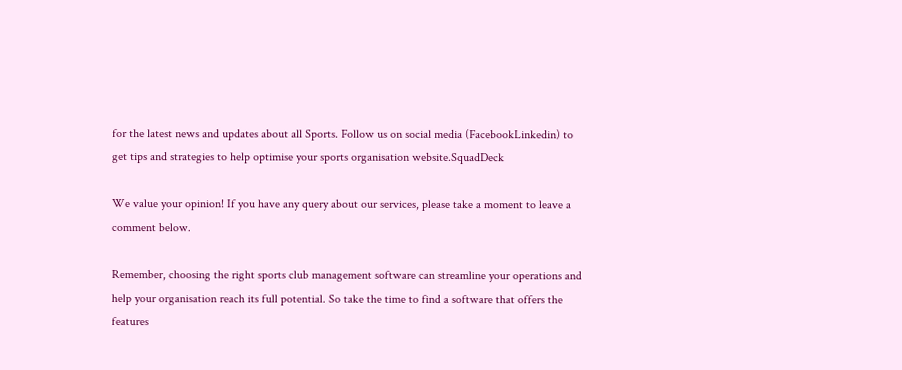for the latest news and updates about all Sports. Follow us on social media (FacebookLinkedin) to get tips and strategies to help optimise your sports organisation website.SquadDeck

We value your opinion! If you have any query about our services, please take a moment to leave a comment below.

Remember, choosing the right sports club management software can streamline your operations and help your organisation reach its full potential. So take the time to find a software that offers the features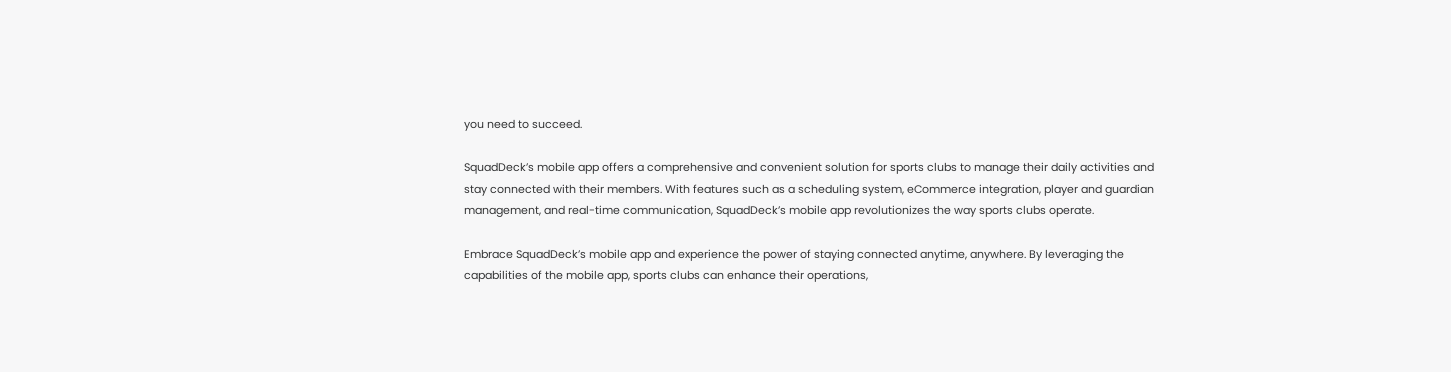you need to succeed.

SquadDeck’s mobile app offers a comprehensive and convenient solution for sports clubs to manage their daily activities and stay connected with their members. With features such as a scheduling system, eCommerce integration, player and guardian management, and real-time communication, SquadDeck’s mobile app revolutionizes the way sports clubs operate.

Embrace SquadDeck’s mobile app and experience the power of staying connected anytime, anywhere. By leveraging the capabilities of the mobile app, sports clubs can enhance their operations,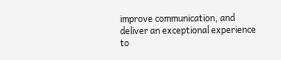improve communication, and deliver an exceptional experience to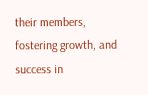their members, fostering growth, and success in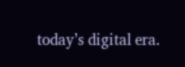today’s digital era.